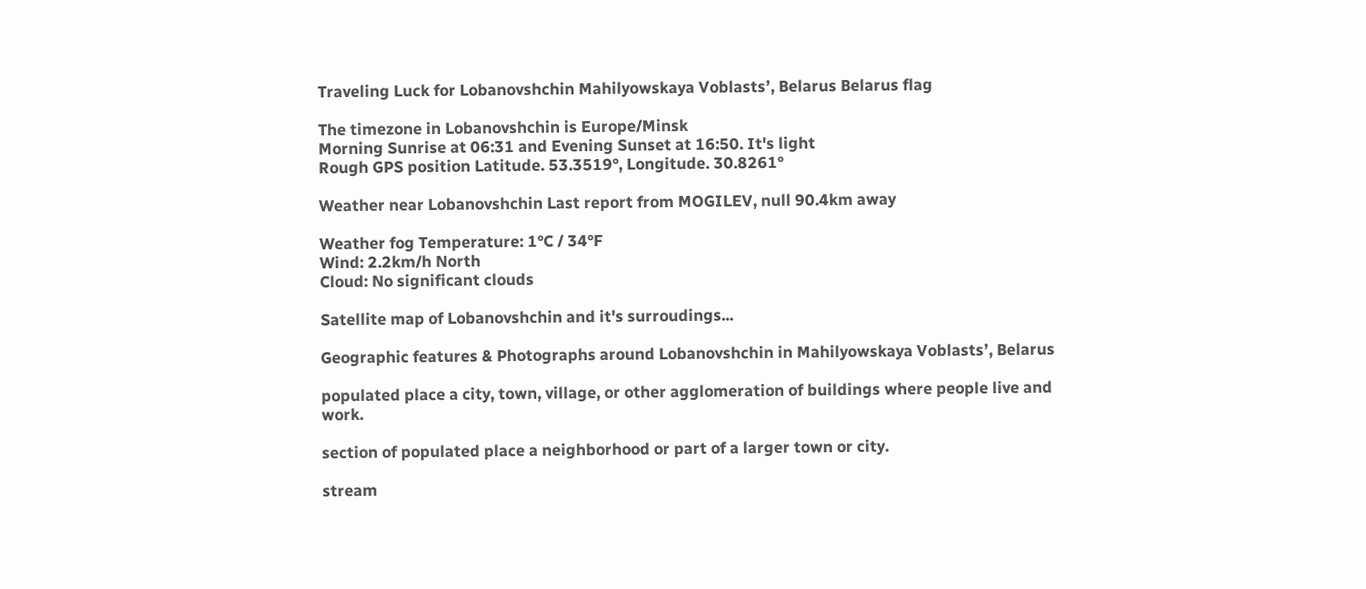Traveling Luck for Lobanovshchin Mahilyowskaya Voblastsʼ, Belarus Belarus flag

The timezone in Lobanovshchin is Europe/Minsk
Morning Sunrise at 06:31 and Evening Sunset at 16:50. It's light
Rough GPS position Latitude. 53.3519°, Longitude. 30.8261°

Weather near Lobanovshchin Last report from MOGILEV, null 90.4km away

Weather fog Temperature: 1°C / 34°F
Wind: 2.2km/h North
Cloud: No significant clouds

Satellite map of Lobanovshchin and it's surroudings...

Geographic features & Photographs around Lobanovshchin in Mahilyowskaya Voblastsʼ, Belarus

populated place a city, town, village, or other agglomeration of buildings where people live and work.

section of populated place a neighborhood or part of a larger town or city.

stream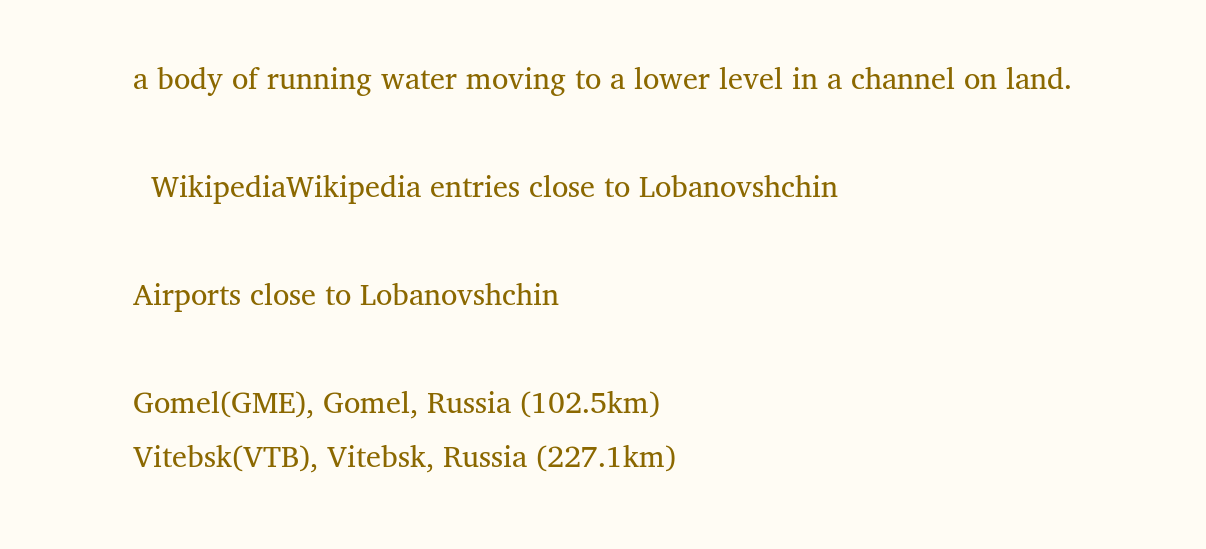a body of running water moving to a lower level in a channel on land.

  WikipediaWikipedia entries close to Lobanovshchin

Airports close to Lobanovshchin

Gomel(GME), Gomel, Russia (102.5km)
Vitebsk(VTB), Vitebsk, Russia (227.1km)